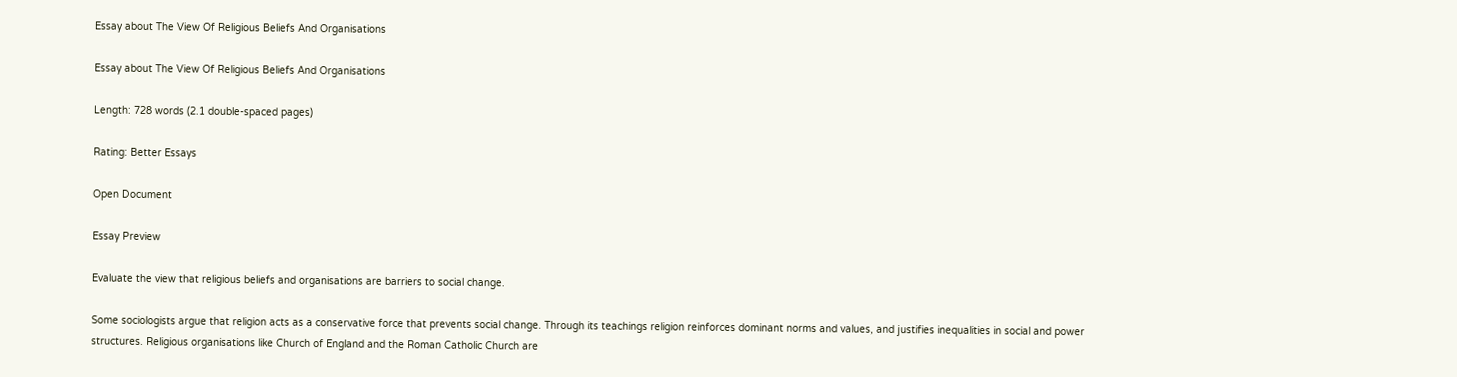Essay about The View Of Religious Beliefs And Organisations

Essay about The View Of Religious Beliefs And Organisations

Length: 728 words (2.1 double-spaced pages)

Rating: Better Essays

Open Document

Essay Preview

Evaluate the view that religious beliefs and organisations are barriers to social change.

Some sociologists argue that religion acts as a conservative force that prevents social change. Through its teachings religion reinforces dominant norms and values, and justifies inequalities in social and power structures. Religious organisations like Church of England and the Roman Catholic Church are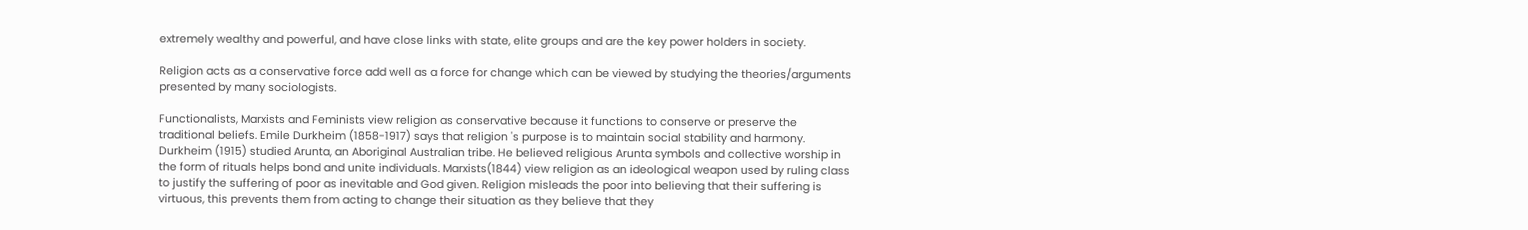extremely wealthy and powerful, and have close links with state, elite groups and are the key power holders in society.

Religion acts as a conservative force add well as a force for change which can be viewed by studying the theories/arguments presented by many sociologists.

Functionalists, Marxists and Feminists view religion as conservative because it functions to conserve or preserve the traditional beliefs. Emile Durkheim (1858-1917) says that religion 's purpose is to maintain social stability and harmony. Durkheim (1915) studied Arunta, an Aboriginal Australian tribe. He believed religious Arunta symbols and collective worship in the form of rituals helps bond and unite individuals. Marxists(1844) view religion as an ideological weapon used by ruling class to justify the suffering of poor as inevitable and God given. Religion misleads the poor into believing that their suffering is virtuous, this prevents them from acting to change their situation as they believe that they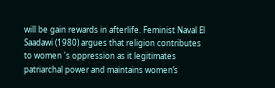will be gain rewards in afterlife. Feminist Naval El Saadawi (1980) argues that religion contributes to women 's oppression as it legitimates patriarchal power and maintains women’s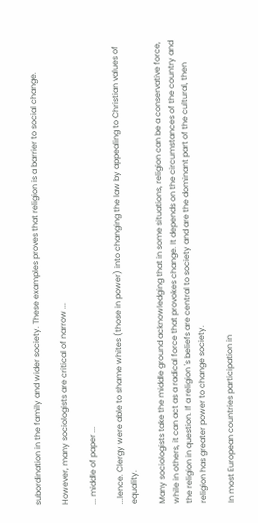subordination in the family and wider society. These examples proves that religion is a barrier to social change.

However, many sociologists are critical of narrow ...

... middle of paper ...

...lence. Clergy were able to shame whites (those in power) into changing the law by appealing to Christian values of equality.

Many sociologists take the middle ground acknowledging that in some situations, religion can be a conservative force, while in others, it can act as a radical force that provokes change. It depends on the circumstances of the country and the religion in question. If a religion 's beliefs are central to society and are the dominant part of the cultural, then religion has greater power to change society.

In most European countries participation in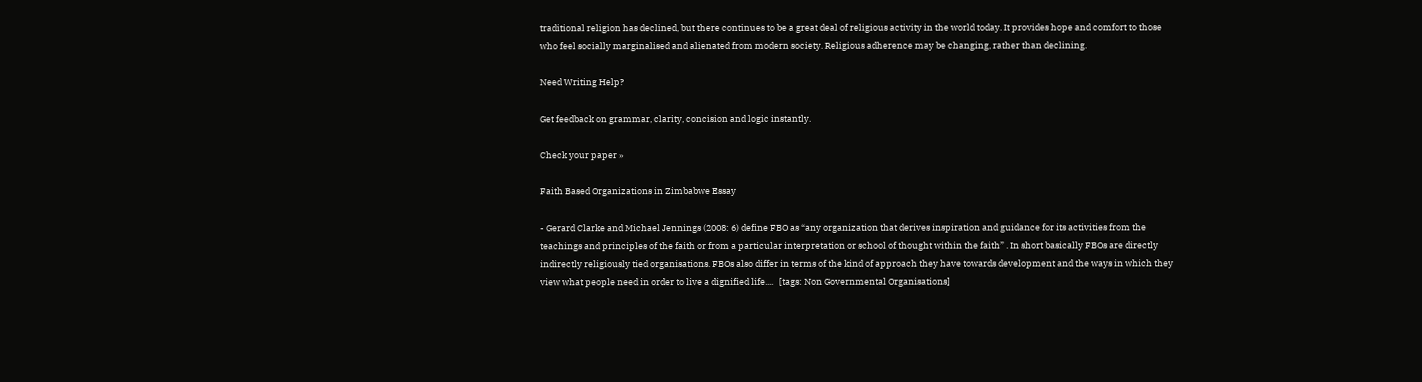traditional religion has declined, but there continues to be a great deal of religious activity in the world today. It provides hope and comfort to those who feel socially marginalised and alienated from modern society. Religious adherence may be changing, rather than declining.

Need Writing Help?

Get feedback on grammar, clarity, concision and logic instantly.

Check your paper »

Faith Based Organizations in Zimbabwe Essay

- Gerard Clarke and Michael Jennings (2008: 6) define FBO as “any organization that derives inspiration and guidance for its activities from the teachings and principles of the faith or from a particular interpretation or school of thought within the faith” . In short basically FBOs are directly indirectly religiously tied organisations. FBOs also differ in terms of the kind of approach they have towards development and the ways in which they view what people need in order to live a dignified life....   [tags: Non Governmental Organisations]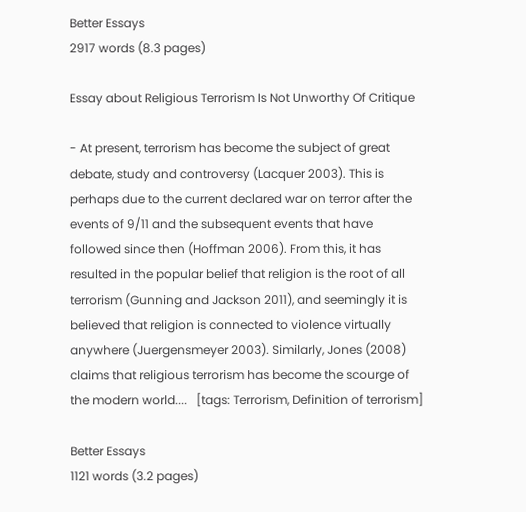Better Essays
2917 words (8.3 pages)

Essay about Religious Terrorism Is Not Unworthy Of Critique

- At present, terrorism has become the subject of great debate, study and controversy (Lacquer 2003). This is perhaps due to the current declared war on terror after the events of 9/11 and the subsequent events that have followed since then (Hoffman 2006). From this, it has resulted in the popular belief that religion is the root of all terrorism (Gunning and Jackson 2011), and seemingly it is believed that religion is connected to violence virtually anywhere (Juergensmeyer 2003). Similarly, Jones (2008) claims that religious terrorism has become the scourge of the modern world....   [tags: Terrorism, Definition of terrorism]

Better Essays
1121 words (3.2 pages)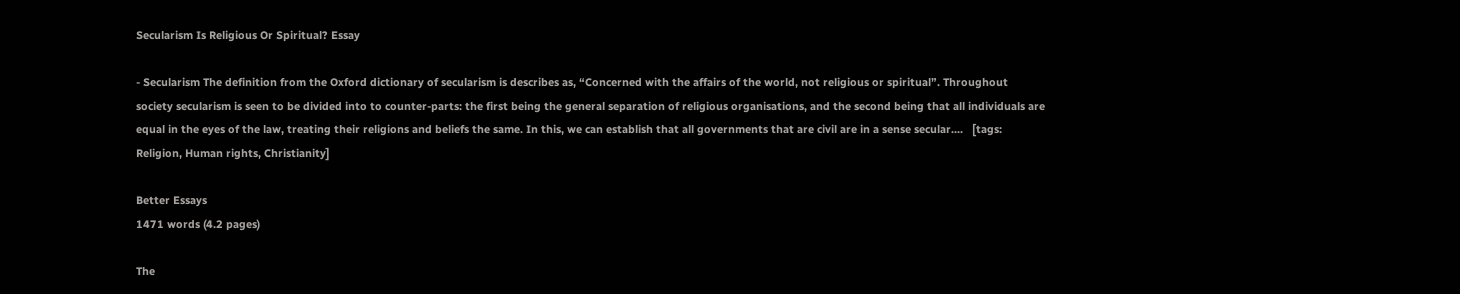Secularism Is Religious Or Spiritual? Essay

- Secularism The definition from the Oxford dictionary of secularism is describes as, “Concerned with the affairs of the world, not religious or spiritual”. Throughout society secularism is seen to be divided into to counter-parts: the first being the general separation of religious organisations, and the second being that all individuals are equal in the eyes of the law, treating their religions and beliefs the same. In this, we can establish that all governments that are civil are in a sense secular....   [tags: Religion, Human rights, Christianity]

Better Essays
1471 words (4.2 pages)

The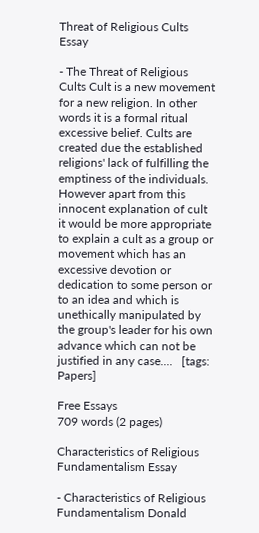Threat of Religious Cults Essay

- The Threat of Religious Cults Cult is a new movement for a new religion. In other words it is a formal ritual excessive belief. Cults are created due the established religions' lack of fulfilling the emptiness of the individuals. However apart from this innocent explanation of cult it would be more appropriate to explain a cult as a group or movement which has an excessive devotion or dedication to some person or to an idea and which is unethically manipulated by the group's leader for his own advance which can not be justified in any case....   [tags: Papers]

Free Essays
709 words (2 pages)

Characteristics of Religious Fundamentalism Essay

- Characteristics of Religious Fundamentalism Donald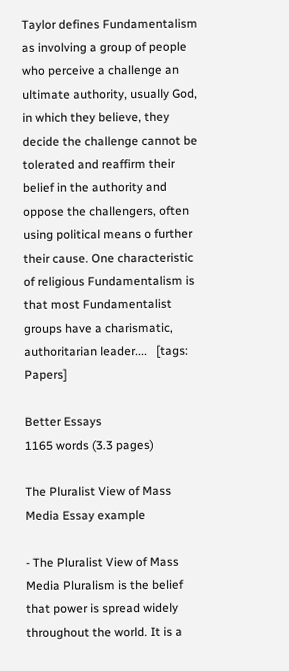Taylor defines Fundamentalism as involving a group of people who perceive a challenge an ultimate authority, usually God, in which they believe, they decide the challenge cannot be tolerated and reaffirm their belief in the authority and oppose the challengers, often using political means o further their cause. One characteristic of religious Fundamentalism is that most Fundamentalist groups have a charismatic, authoritarian leader....   [tags: Papers]

Better Essays
1165 words (3.3 pages)

The Pluralist View of Mass Media Essay example

- The Pluralist View of Mass Media Pluralism is the belief that power is spread widely throughout the world. It is a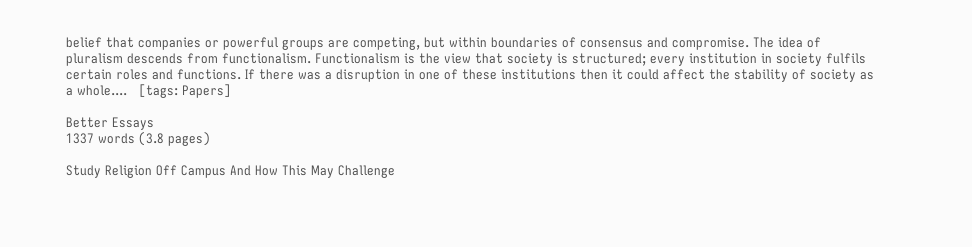belief that companies or powerful groups are competing, but within boundaries of consensus and compromise. The idea of pluralism descends from functionalism. Functionalism is the view that society is structured; every institution in society fulfils certain roles and functions. If there was a disruption in one of these institutions then it could affect the stability of society as a whole....   [tags: Papers]

Better Essays
1337 words (3.8 pages)

Study Religion Off Campus And How This May Challenge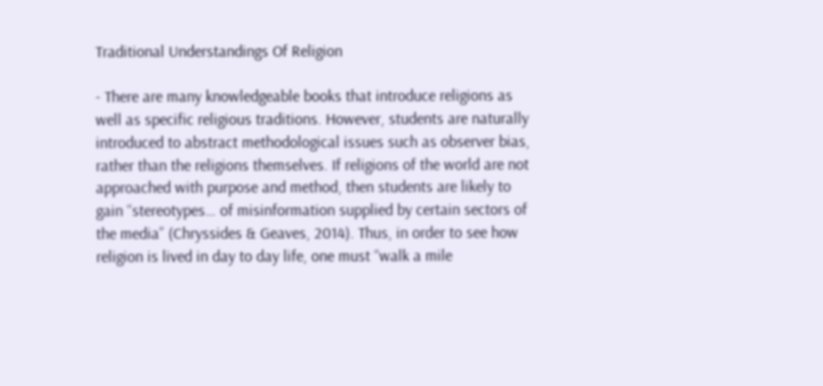Traditional Understandings Of Religion

- There are many knowledgeable books that introduce religions as well as specific religious traditions. However, students are naturally introduced to abstract methodological issues such as observer bias, rather than the religions themselves. If religions of the world are not approached with purpose and method, then students are likely to gain “stereotypes… of misinformation supplied by certain sectors of the media” (Chryssides & Geaves, 2014). Thus, in order to see how religion is lived in day to day life, one must “walk a mile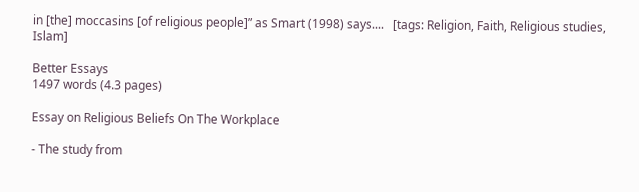in [the] moccasins [of religious people]” as Smart (1998) says....   [tags: Religion, Faith, Religious studies, Islam]

Better Essays
1497 words (4.3 pages)

Essay on Religious Beliefs On The Workplace

- The study from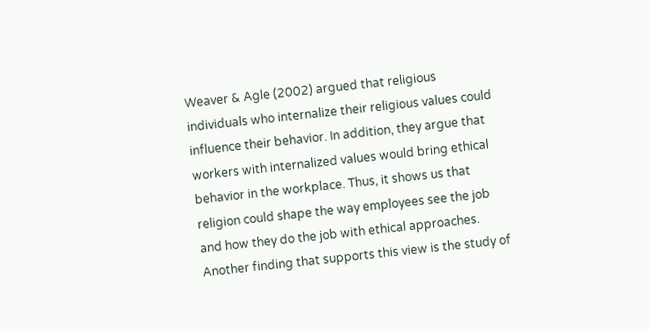Weaver & Agle (2002) argued that religious individuals who internalize their religious values could influence their behavior. In addition, they argue that workers with internalized values would bring ethical behavior in the workplace. Thus, it shows us that religion could shape the way employees see the job and how they do the job with ethical approaches. Another finding that supports this view is the study of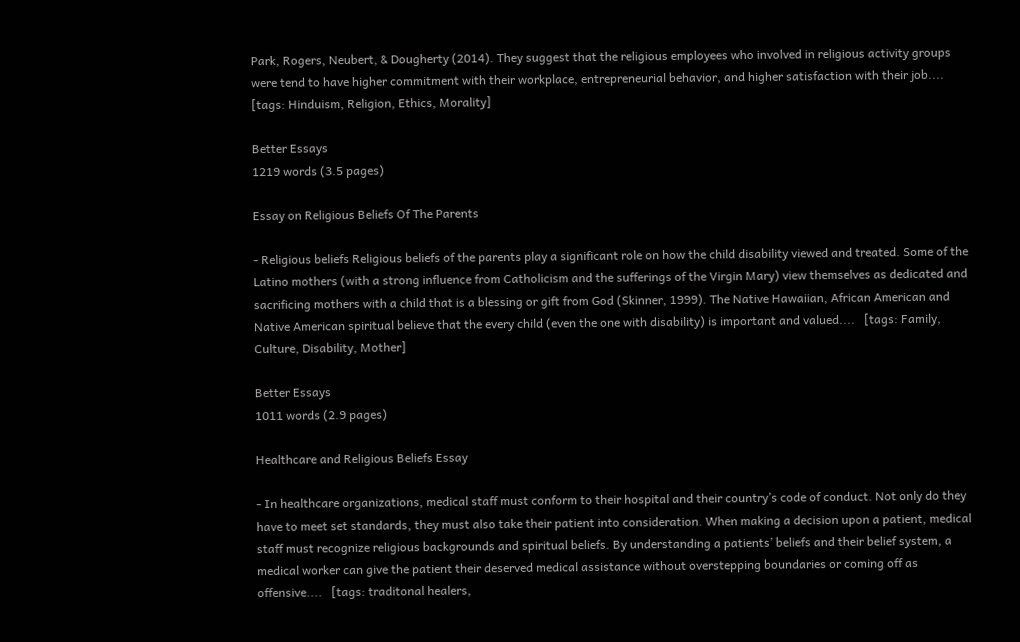Park, Rogers, Neubert, & Dougherty (2014). They suggest that the religious employees who involved in religious activity groups were tend to have higher commitment with their workplace, entrepreneurial behavior, and higher satisfaction with their job....   [tags: Hinduism, Religion, Ethics, Morality]

Better Essays
1219 words (3.5 pages)

Essay on Religious Beliefs Of The Parents

- Religious beliefs Religious beliefs of the parents play a significant role on how the child disability viewed and treated. Some of the Latino mothers (with a strong influence from Catholicism and the sufferings of the Virgin Mary) view themselves as dedicated and sacrificing mothers with a child that is a blessing or gift from God (Skinner, 1999). The Native Hawaiian, African American and Native American spiritual believe that the every child (even the one with disability) is important and valued....   [tags: Family, Culture, Disability, Mother]

Better Essays
1011 words (2.9 pages)

Healthcare and Religious Beliefs Essay

- In healthcare organizations, medical staff must conform to their hospital and their country’s code of conduct. Not only do they have to meet set standards, they must also take their patient into consideration. When making a decision upon a patient, medical staff must recognize religious backgrounds and spiritual beliefs. By understanding a patients’ beliefs and their belief system, a medical worker can give the patient their deserved medical assistance without overstepping boundaries or coming off as offensive....   [tags: traditonal healers,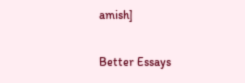amish]

Better Essays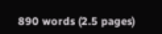890 words (2.5 pages)